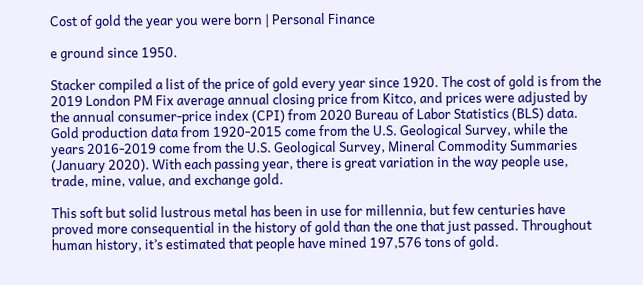Cost of gold the year you were born | Personal Finance

e ground since 1950.

Stacker compiled a list of the price of gold every year since 1920. The cost of gold is from the 2019 London PM Fix average annual closing price from Kitco, and prices were adjusted by the annual consumer-price index (CPI) from 2020 Bureau of Labor Statistics (BLS) data. Gold production data from 1920-2015 come from the U.S. Geological Survey, while the years 2016-2019 come from the U.S. Geological Survey, Mineral Commodity Summaries (January 2020). With each passing year, there is great variation in the way people use, trade, mine, value, and exchange gold.

This soft but solid lustrous metal has been in use for millennia, but few centuries have proved more consequential in the history of gold than the one that just passed. Throughout human history, it’s estimated that people have mined 197,576 tons of gold.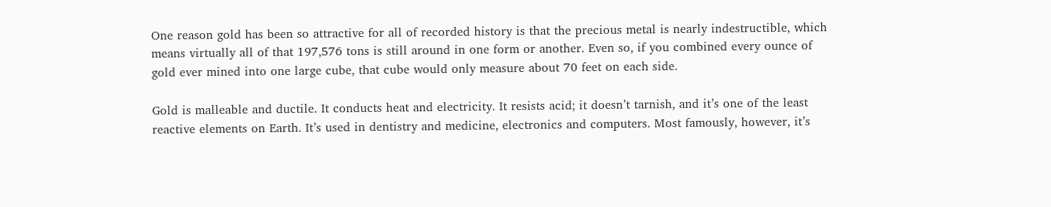One reason gold has been so attractive for all of recorded history is that the precious metal is nearly indestructible, which means virtually all of that 197,576 tons is still around in one form or another. Even so, if you combined every ounce of gold ever mined into one large cube, that cube would only measure about 70 feet on each side.

Gold is malleable and ductile. It conducts heat and electricity. It resists acid; it doesn’t tarnish, and it’s one of the least reactive elements on Earth. It’s used in dentistry and medicine, electronics and computers. Most famously, however, it’s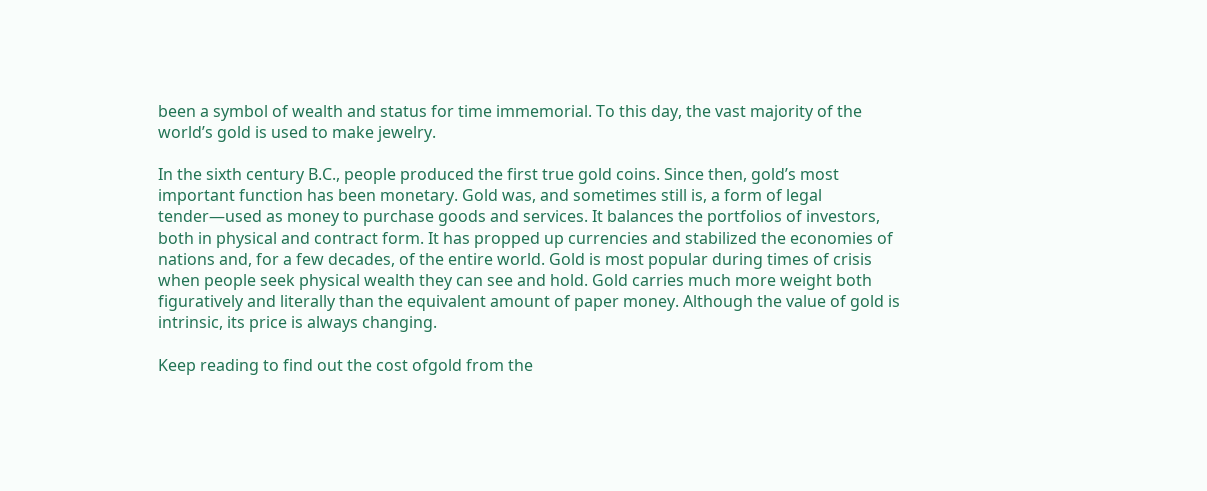been a symbol of wealth and status for time immemorial. To this day, the vast majority of the world’s gold is used to make jewelry.

In the sixth century B.C., people produced the first true gold coins. Since then, gold’s most important function has been monetary. Gold was, and sometimes still is, a form of legal tender—used as money to purchase goods and services. It balances the portfolios of investors, both in physical and contract form. It has propped up currencies and stabilized the economies of nations and, for a few decades, of the entire world. Gold is most popular during times of crisis when people seek physical wealth they can see and hold. Gold carries much more weight both figuratively and literally than the equivalent amount of paper money. Although the value of gold is intrinsic, its price is always changing.

Keep reading to find out the cost ofgold from the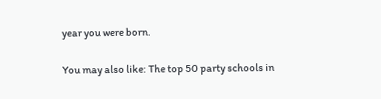year you were born.

You may also like: The top 50 party schools in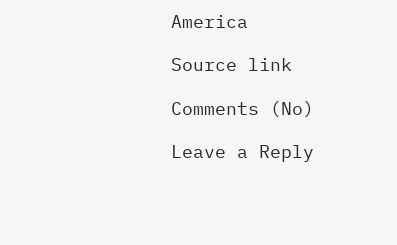America

Source link

Comments (No)

Leave a Reply